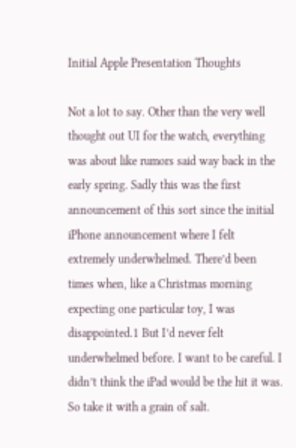Initial Apple Presentation Thoughts

Not a lot to say. Other than the very well thought out UI for the watch, everything was about like rumors said way back in the early spring. Sadly this was the first announcement of this sort since the initial iPhone announcement where I felt extremely underwhelmed. There’d been times when, like a Christmas morning expecting one particular toy, I was disappointed.1 But I’d never felt underwhelmed before. I want to be careful. I didn’t think the iPad would be the hit it was. So take it with a grain of salt.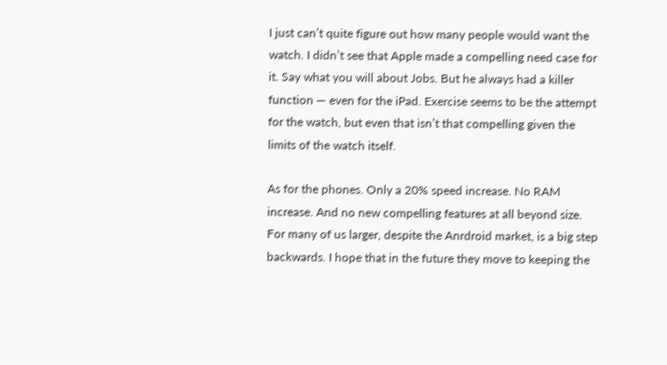I just can’t quite figure out how many people would want the watch. I didn’t see that Apple made a compelling need case for it. Say what you will about Jobs. But he always had a killer function — even for the iPad. Exercise seems to be the attempt for the watch, but even that isn’t that compelling given the limits of the watch itself.

As for the phones. Only a 20% speed increase. No RAM increase. And no new compelling features at all beyond size. For many of us larger, despite the Anrdroid market, is a big step backwards. I hope that in the future they move to keeping the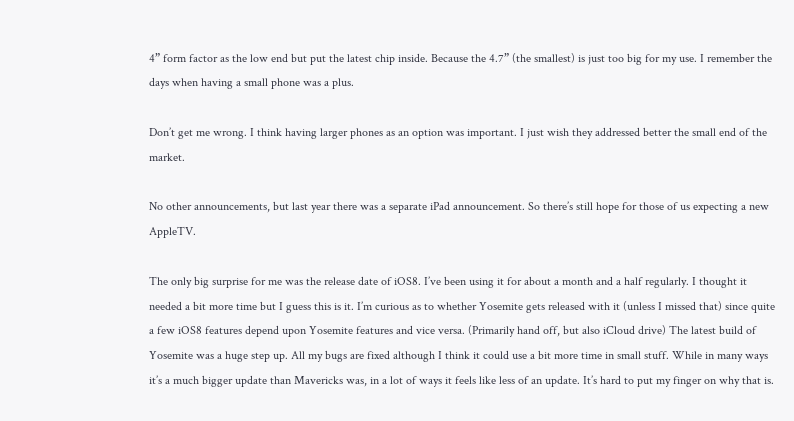4” form factor as the low end but put the latest chip inside. Because the 4.7” (the smallest) is just too big for my use. I remember the days when having a small phone was a plus.

Don’t get me wrong. I think having larger phones as an option was important. I just wish they addressed better the small end of the market.

No other announcements, but last year there was a separate iPad announcement. So there’s still hope for those of us expecting a new AppleTV.

The only big surprise for me was the release date of iOS8. I’ve been using it for about a month and a half regularly. I thought it needed a bit more time but I guess this is it. I’m curious as to whether Yosemite gets released with it (unless I missed that) since quite a few iOS8 features depend upon Yosemite features and vice versa. (Primarily hand off, but also iCloud drive) The latest build of Yosemite was a huge step up. All my bugs are fixed although I think it could use a bit more time in small stuff. While in many ways it’s a much bigger update than Mavericks was, in a lot of ways it feels like less of an update. It’s hard to put my finger on why that is.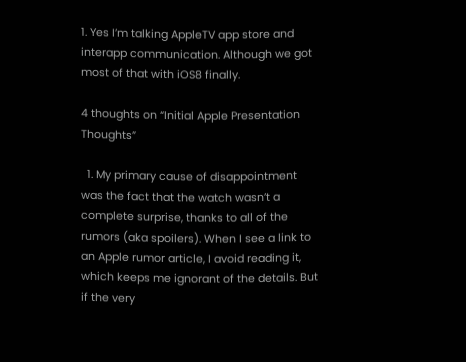1. Yes I’m talking AppleTV app store and interapp communication. Although we got most of that with iOS8 finally.

4 thoughts on “Initial Apple Presentation Thoughts”

  1. My primary cause of disappointment was the fact that the watch wasn’t a complete surprise, thanks to all of the rumors (aka spoilers). When I see a link to an Apple rumor article, I avoid reading it, which keeps me ignorant of the details. But if the very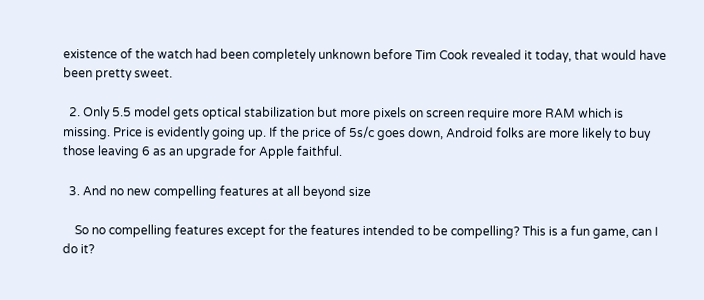existence of the watch had been completely unknown before Tim Cook revealed it today, that would have been pretty sweet.

  2. Only 5.5 model gets optical stabilization but more pixels on screen require more RAM which is missing. Price is evidently going up. If the price of 5s/c goes down, Android folks are more likely to buy those leaving 6 as an upgrade for Apple faithful.

  3. And no new compelling features at all beyond size

    So no compelling features except for the features intended to be compelling? This is a fun game, can I do it?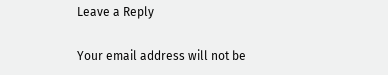Leave a Reply

Your email address will not be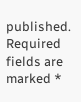published. Required fields are marked *